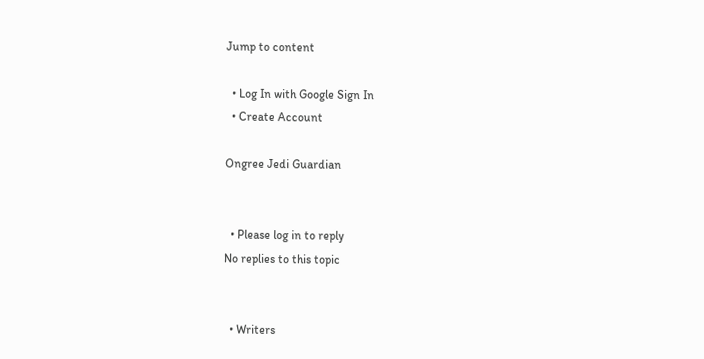Jump to content

  • Log In with Google Sign In
  • Create Account

Ongree Jedi Guardian


  • Please log in to reply
No replies to this topic


  • Writers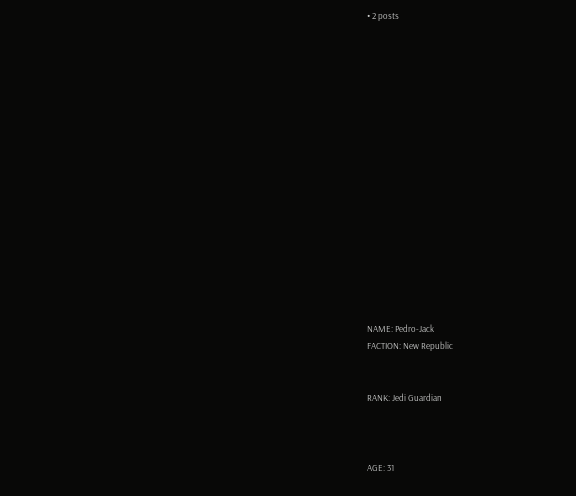• 2 posts

















NAME: Pedro-Jack
FACTION: New Republic


RANK: Jedi Guardian



AGE: 31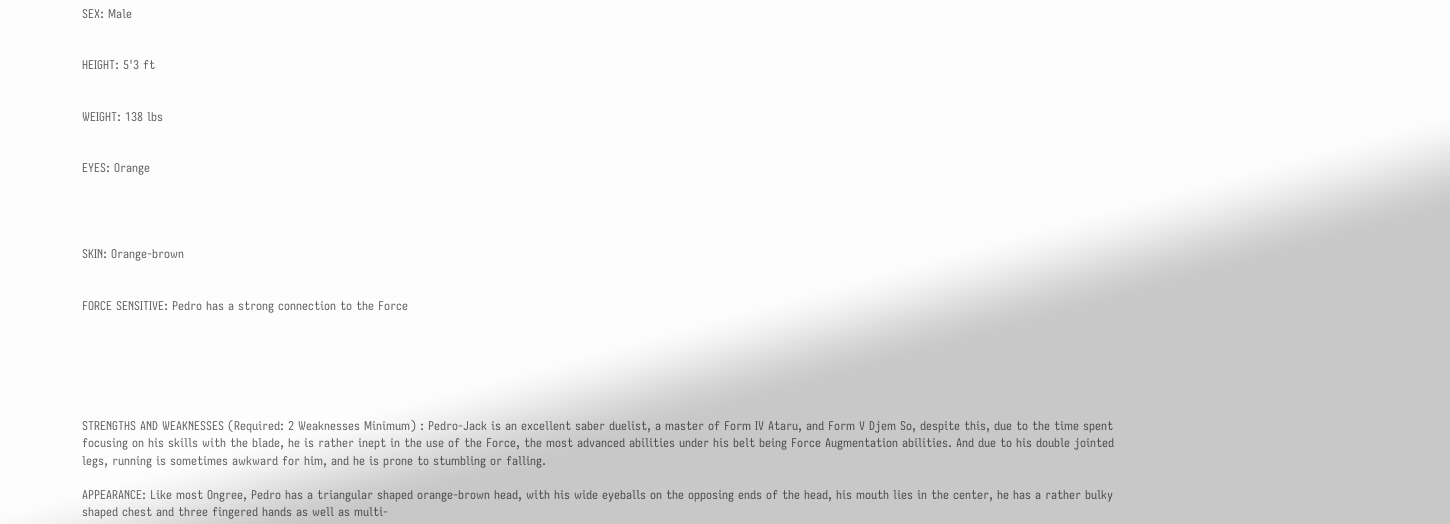SEX: Male


HEIGHT: 5'3 ft


WEIGHT: 138 lbs


EYES: Orange




SKIN: Orange-brown


FORCE SENSITIVE: Pedro has a strong connection to the Force






STRENGTHS AND WEAKNESSES (Required: 2 Weaknesses Minimum) : Pedro-Jack is an excellent saber duelist, a master of Form IV Ataru, and Form V Djem So, despite this, due to the time spent focusing on his skills with the blade, he is rather inept in the use of the Force, the most advanced abilities under his belt being Force Augmentation abilities. And due to his double jointed legs, running is sometimes awkward for him, and he is prone to stumbling or falling.

APPEARANCE: Like most Ongree, Pedro has a triangular shaped orange-brown head, with his wide eyeballs on the opposing ends of the head, his mouth lies in the center, he has a rather bulky shaped chest and three fingered hands as well as multi-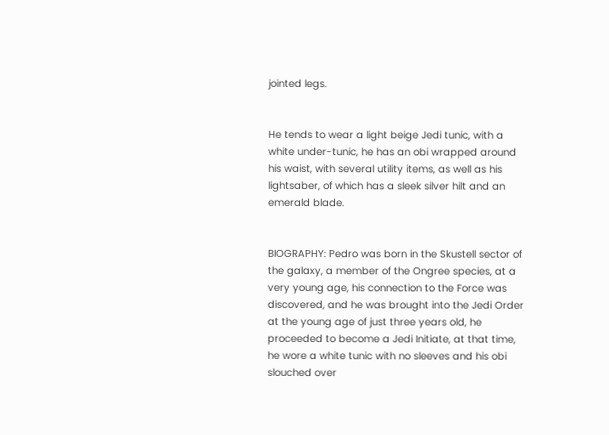jointed legs.


He tends to wear a light beige Jedi tunic, with a white under-tunic, he has an obi wrapped around his waist, with several utility items, as well as his lightsaber, of which has a sleek silver hilt and an emerald blade.


BIOGRAPHY: Pedro was born in the Skustell sector of the galaxy, a member of the Ongree species, at a very young age, his connection to the Force was discovered, and he was brought into the Jedi Order at the young age of just three years old, he proceeded to become a Jedi Initiate, at that time, he wore a white tunic with no sleeves and his obi slouched over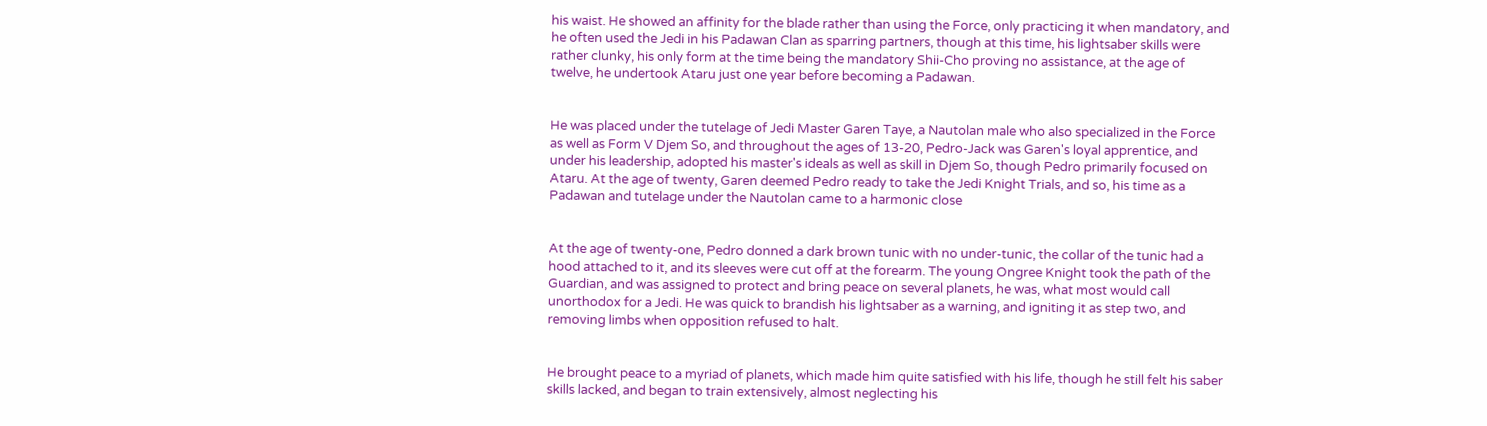his waist. He showed an affinity for the blade rather than using the Force, only practicing it when mandatory, and he often used the Jedi in his Padawan Clan as sparring partners, though at this time, his lightsaber skills were rather clunky, his only form at the time being the mandatory Shii-Cho proving no assistance, at the age of twelve, he undertook Ataru just one year before becoming a Padawan.


He was placed under the tutelage of Jedi Master Garen Taye, a Nautolan male who also specialized in the Force as well as Form V Djem So, and throughout the ages of 13-20, Pedro-Jack was Garen's loyal apprentice, and under his leadership, adopted his master's ideals as well as skill in Djem So, though Pedro primarily focused on Ataru. At the age of twenty, Garen deemed Pedro ready to take the Jedi Knight Trials, and so, his time as a Padawan and tutelage under the Nautolan came to a harmonic close


At the age of twenty-one, Pedro donned a dark brown tunic with no under-tunic, the collar of the tunic had a hood attached to it, and its sleeves were cut off at the forearm. The young Ongree Knight took the path of the Guardian, and was assigned to protect and bring peace on several planets, he was, what most would call unorthodox for a Jedi. He was quick to brandish his lightsaber as a warning, and igniting it as step two, and removing limbs when opposition refused to halt.


He brought peace to a myriad of planets, which made him quite satisfied with his life, though he still felt his saber skills lacked, and began to train extensively, almost neglecting his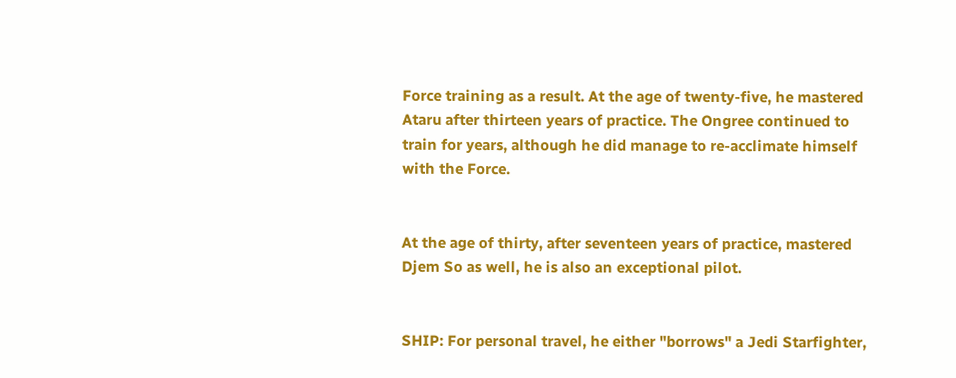Force training as a result. At the age of twenty-five, he mastered Ataru after thirteen years of practice. The Ongree continued to train for years, although he did manage to re-acclimate himself with the Force.


At the age of thirty, after seventeen years of practice, mastered Djem So as well, he is also an exceptional pilot.


SHIP: For personal travel, he either "borrows" a Jedi Starfighter,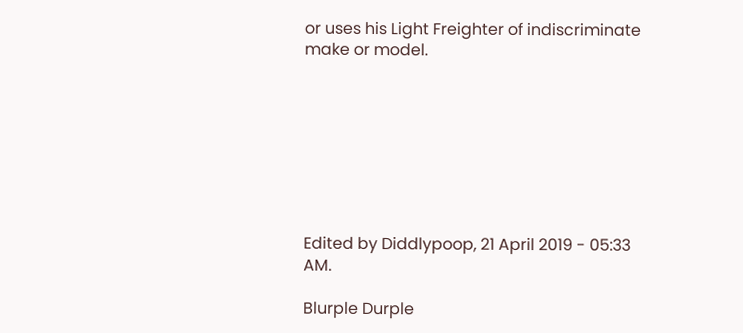or uses his Light Freighter of indiscriminate make or model.








Edited by Diddlypoop, 21 April 2019 - 05:33 AM.

Blurple Durple